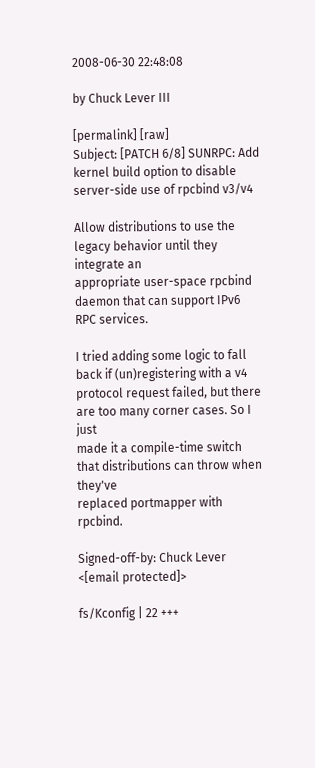2008-06-30 22:48:08

by Chuck Lever III

[permalink] [raw]
Subject: [PATCH 6/8] SUNRPC: Add kernel build option to disable server-side use of rpcbind v3/v4

Allow distributions to use the legacy behavior until they integrate an
appropriate user-space rpcbind daemon that can support IPv6 RPC services.

I tried adding some logic to fall back if (un)registering with a v4
protocol request failed, but there are too many corner cases. So I just
made it a compile-time switch that distributions can throw when they've
replaced portmapper with rpcbind.

Signed-off-by: Chuck Lever <[email protected]>

fs/Kconfig | 22 +++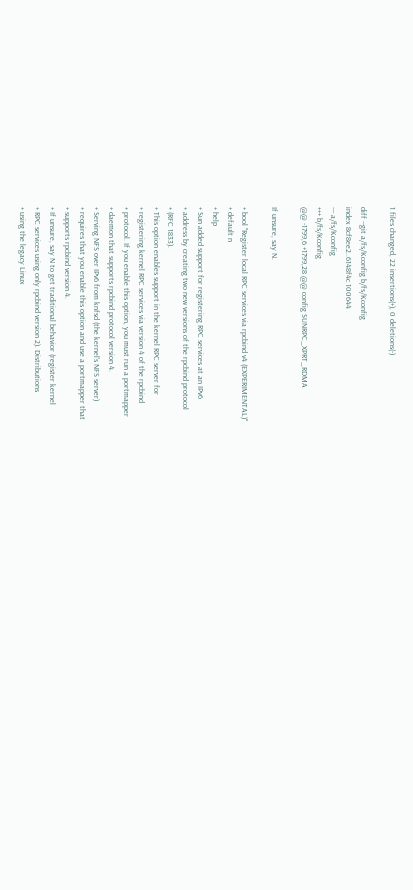1 files changed, 22 insertions(+), 0 deletions(-)

diff --git a/fs/Kconfig b/fs/Kconfig
index 8cf8ee2..6148f4c 100644
--- a/fs/Kconfig
+++ b/fs/Kconfig
@@ -1799,6 +1799,28 @@ config SUNRPC_XPRT_RDMA

If unsure, say N.

+ bool "Register local RPC services via rpcbind v4 (EXPERIMENTAL)"
+ default n
+ help
+ Sun added support for registering RPC services at an IPv6
+ address by creating two new versions of the rpcbind protocol
+ (RFC 1833).
+ This option enables support in the kernel RPC server for
+ registering kernel RPC services via version 4 of the rpcbind
+ protocol. If you enable this option, you must run a portmapper
+ daemon that supports rpcbind protocol version 4.
+ Serving NFS over IPv6 from knfsd (the kernel's NFS server)
+ requires that you enable this option and use a portmapper that
+ supports rpcbind version 4.
+ If unsure, say N to get traditional behavior (register kernel
+ RPC services using only rpcbind version 2). Distributions
+ using the legacy Linux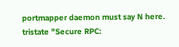portmapper daemon must say N here.
tristate "Secure RPC: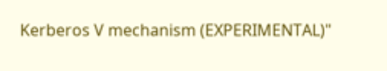Kerberos V mechanism (EXPERIMENTAL)"